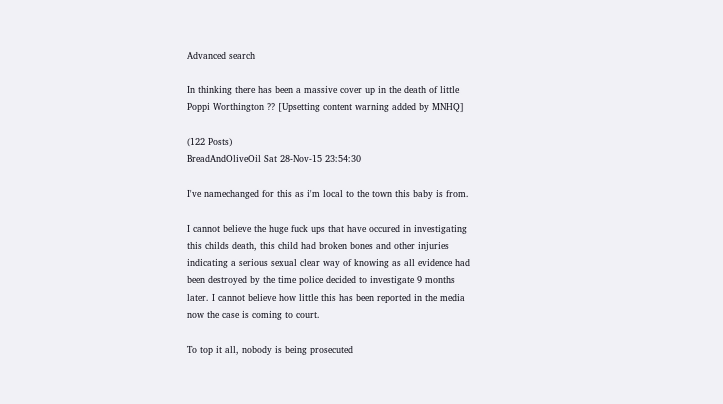Advanced search

In thinking there has been a massive cover up in the death of little Poppi Worthington ?? [Upsetting content warning added by MNHQ]

(122 Posts)
BreadAndOliveOil Sat 28-Nov-15 23:54:30

I've namechanged for this as i'm local to the town this baby is from.

I cannot believe the huge fuck ups that have occured in investigating this childs death, this child had broken bones and other injuries indicating a serious sexual clear way of knowing as all evidence had been destroyed by the time police decided to investigate 9 months later. I cannot believe how little this has been reported in the media now the case is coming to court.

To top it all, nobody is being prosecuted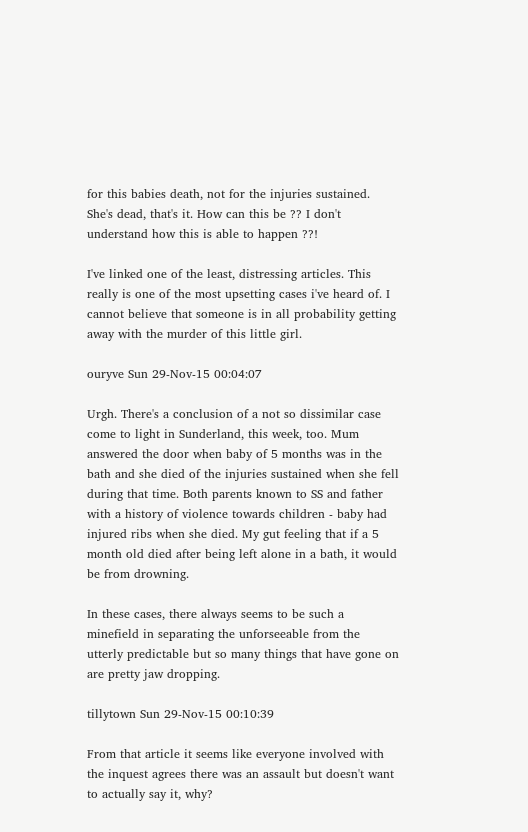for this babies death, not for the injuries sustained. She's dead, that's it. How can this be ?? I don't understand how this is able to happen ??!

I've linked one of the least, distressing articles. This really is one of the most upsetting cases i've heard of. I cannot believe that someone is in all probability getting away with the murder of this little girl.

ouryve Sun 29-Nov-15 00:04:07

Urgh. There's a conclusion of a not so dissimilar case come to light in Sunderland, this week, too. Mum answered the door when baby of 5 months was in the bath and she died of the injuries sustained when she fell during that time. Both parents known to SS and father with a history of violence towards children - baby had injured ribs when she died. My gut feeling that if a 5 month old died after being left alone in a bath, it would be from drowning.

In these cases, there always seems to be such a minefield in separating the unforseeable from the utterly predictable but so many things that have gone on are pretty jaw dropping.

tillytown Sun 29-Nov-15 00:10:39

From that article it seems like everyone involved with the inquest agrees there was an assault but doesn't want to actually say it, why?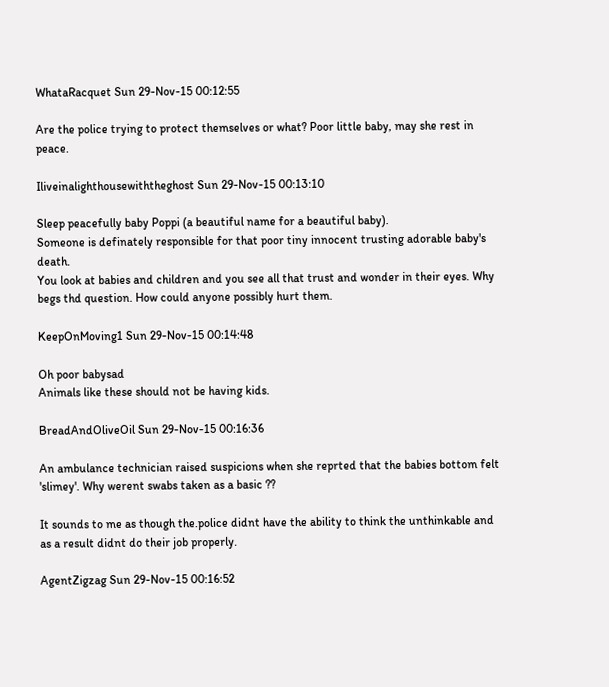WhataRacquet Sun 29-Nov-15 00:12:55

Are the police trying to protect themselves or what? Poor little baby, may she rest in peace.

Iliveinalighthousewiththeghost Sun 29-Nov-15 00:13:10

Sleep peacefully baby Poppi (a beautiful name for a beautiful baby).
Someone is definately responsible for that poor tiny innocent trusting adorable baby's death.
You look at babies and children and you see all that trust and wonder in their eyes. Why begs thd question. How could anyone possibly hurt them.

KeepOnMoving1 Sun 29-Nov-15 00:14:48

Oh poor babysad
Animals like these should not be having kids.

BreadAndOliveOil Sun 29-Nov-15 00:16:36

An ambulance technician raised suspicions when she reprted that the babies bottom felt 'slimey'. Why werent swabs taken as a basic ??

It sounds to me as though the.police didnt have the ability to think the unthinkable and as a result didnt do their job properly.

AgentZigzag Sun 29-Nov-15 00:16:52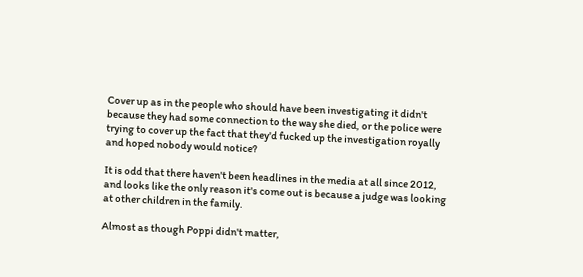Cover up as in the people who should have been investigating it didn't because they had some connection to the way she died, or the police were trying to cover up the fact that they'd fucked up the investigation royally and hoped nobody would notice?

It is odd that there haven't been headlines in the media at all since 2012, and looks like the only reason it's come out is because a judge was looking at other children in the family.

Almost as though Poppi didn't matter,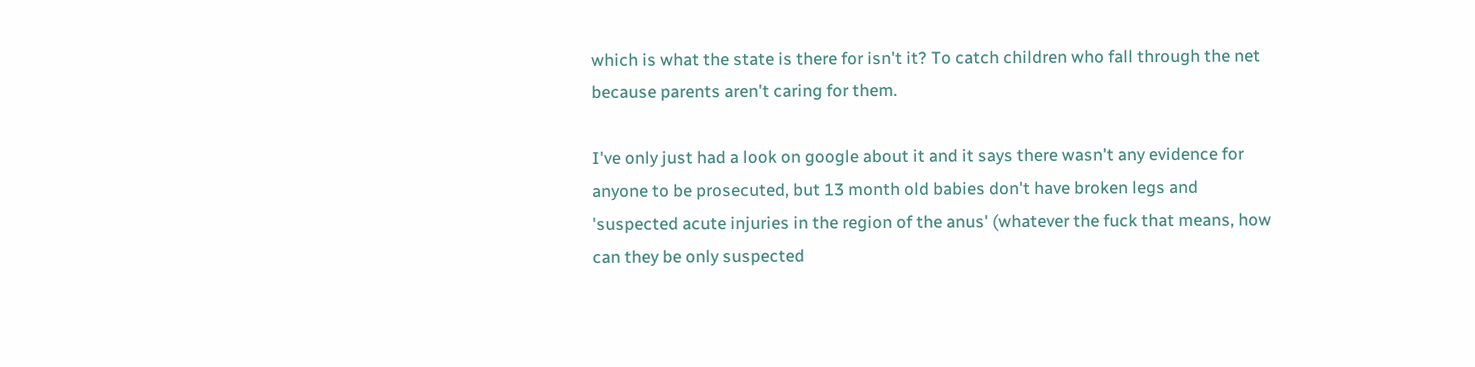which is what the state is there for isn't it? To catch children who fall through the net because parents aren't caring for them.

I've only just had a look on google about it and it says there wasn't any evidence for anyone to be prosecuted, but 13 month old babies don't have broken legs and 'suspected acute injuries in the region of the anus' (whatever the fuck that means, how can they be only suspected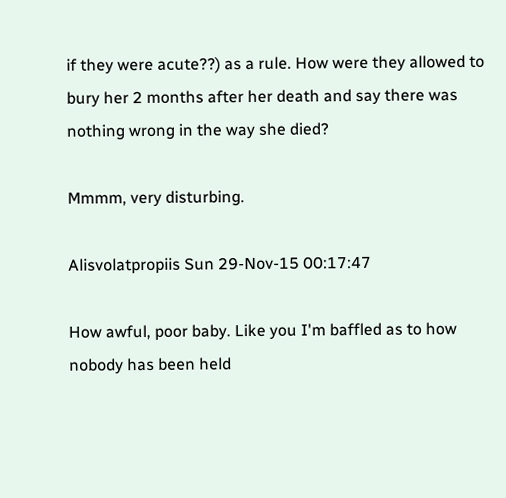if they were acute??) as a rule. How were they allowed to bury her 2 months after her death and say there was nothing wrong in the way she died?

Mmmm, very disturbing.

Alisvolatpropiis Sun 29-Nov-15 00:17:47

How awful, poor baby. Like you I'm baffled as to how nobody has been held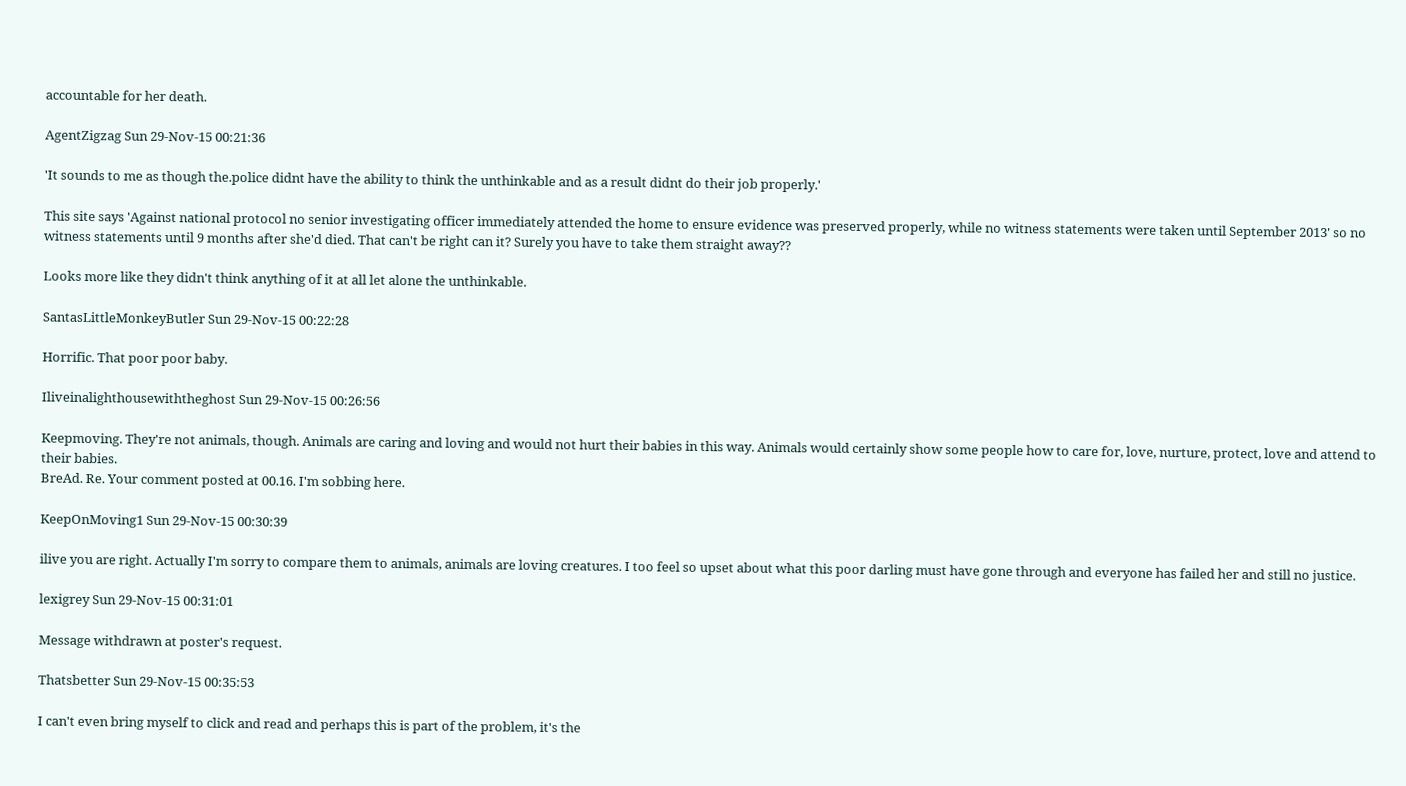accountable for her death.

AgentZigzag Sun 29-Nov-15 00:21:36

'It sounds to me as though the.police didnt have the ability to think the unthinkable and as a result didnt do their job properly.'

This site says 'Against national protocol no senior investigating officer immediately attended the home to ensure evidence was preserved properly, while no witness statements were taken until September 2013' so no witness statements until 9 months after she'd died. That can't be right can it? Surely you have to take them straight away??

Looks more like they didn't think anything of it at all let alone the unthinkable.

SantasLittleMonkeyButler Sun 29-Nov-15 00:22:28

Horrific. That poor poor baby.

Iliveinalighthousewiththeghost Sun 29-Nov-15 00:26:56

Keepmoving. They're not animals, though. Animals are caring and loving and would not hurt their babies in this way. Animals would certainly show some people how to care for, love, nurture, protect, love and attend to their babies.
BreAd. Re. Your comment posted at 00.16. I'm sobbing here.

KeepOnMoving1 Sun 29-Nov-15 00:30:39

ilive you are right. Actually I'm sorry to compare them to animals, animals are loving creatures. I too feel so upset about what this poor darling must have gone through and everyone has failed her and still no justice.

lexigrey Sun 29-Nov-15 00:31:01

Message withdrawn at poster's request.

Thatsbetter Sun 29-Nov-15 00:35:53

I can't even bring myself to click and read and perhaps this is part of the problem, it's the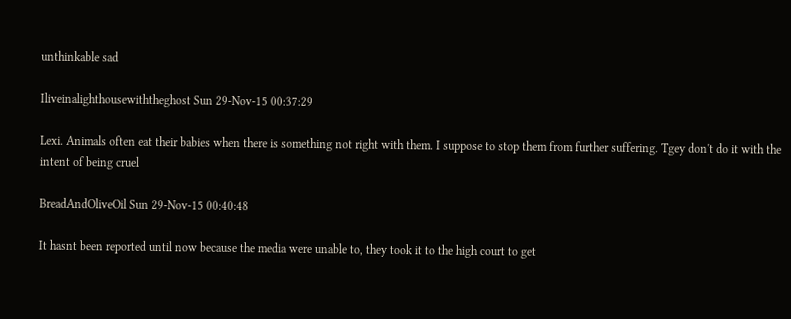unthinkable sad

Iliveinalighthousewiththeghost Sun 29-Nov-15 00:37:29

Lexi. Animals often eat their babies when there is something not right with them. I suppose to stop them from further suffering. Tgey don't do it with the intent of being cruel

BreadAndOliveOil Sun 29-Nov-15 00:40:48

It hasnt been reported until now because the media were unable to, they took it to the high court to get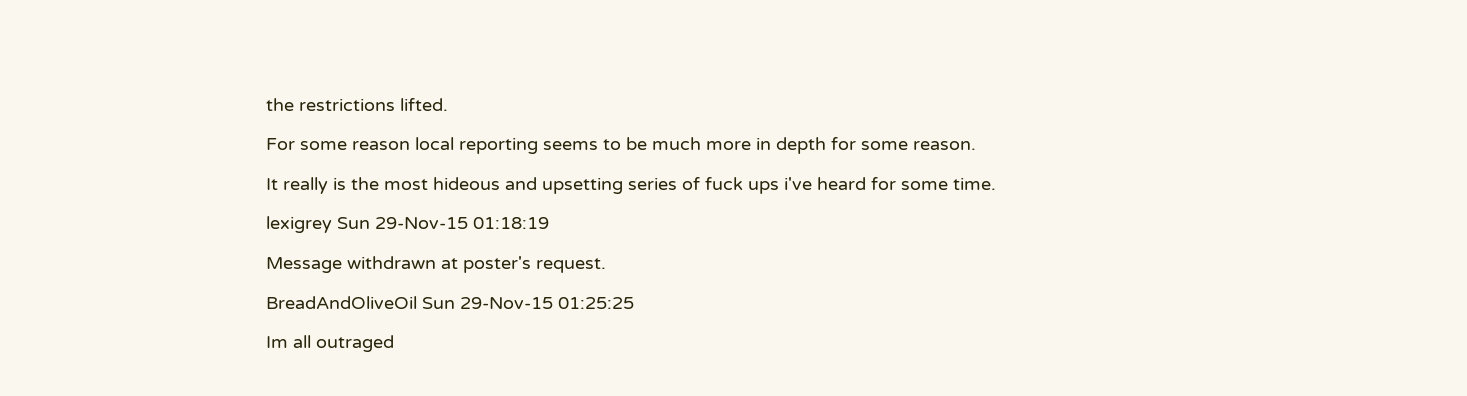the restrictions lifted.

For some reason local reporting seems to be much more in depth for some reason.

It really is the most hideous and upsetting series of fuck ups i've heard for some time.

lexigrey Sun 29-Nov-15 01:18:19

Message withdrawn at poster's request.

BreadAndOliveOil Sun 29-Nov-15 01:25:25

Im all outraged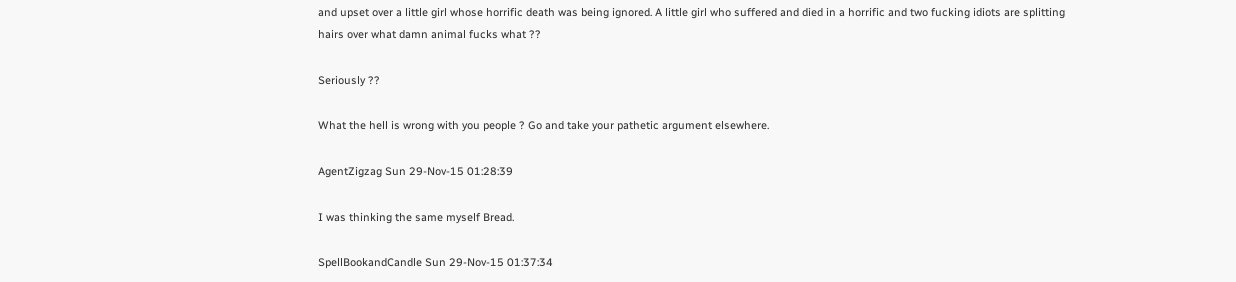and upset over a little girl whose horrific death was being ignored. A little girl who suffered and died in a horrific and two fucking idiots are splitting hairs over what damn animal fucks what ??

Seriously ??

What the hell is wrong with you people ? Go and take your pathetic argument elsewhere.

AgentZigzag Sun 29-Nov-15 01:28:39

I was thinking the same myself Bread.

SpellBookandCandle Sun 29-Nov-15 01:37:34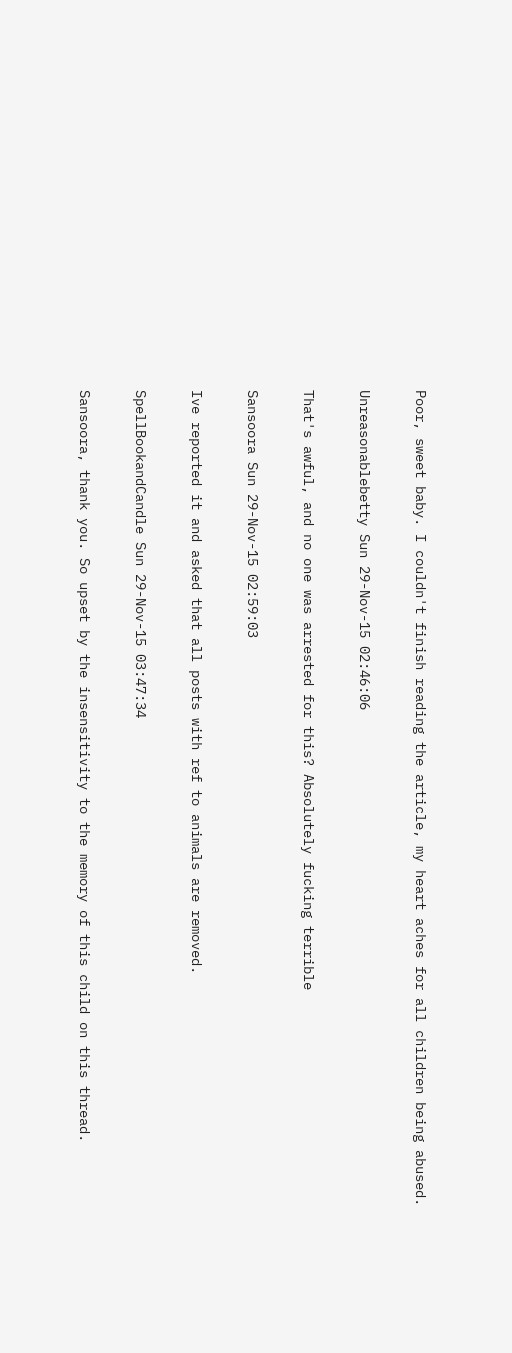Poor, sweet baby. I couldn't finish reading the article, my heart aches for all children being abused.

Unreasonablebetty Sun 29-Nov-15 02:46:06

That's awful, and no one was arrested for this? Absolutely fucking terrible

Sansoora Sun 29-Nov-15 02:59:03

Ive reported it and asked that all posts with ref to animals are removed.

SpellBookandCandle Sun 29-Nov-15 03:47:34

Sansoora, thank you. So upset by the insensitivity to the memory of this child on this thread.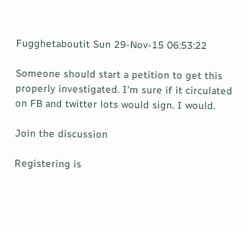Fugghetaboutit Sun 29-Nov-15 06:53:22

Someone should start a petition to get this properly investigated. I'm sure if it circulated on FB and twitter lots would sign. I would.

Join the discussion

Registering is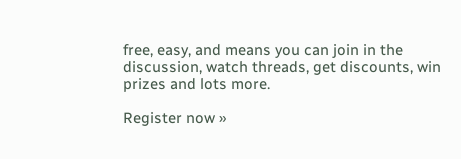free, easy, and means you can join in the discussion, watch threads, get discounts, win prizes and lots more.

Register now »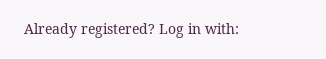Already registered? Log in with: